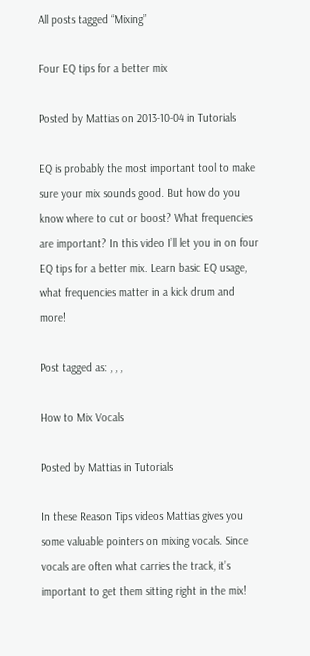All posts tagged “Mixing”

Four EQ tips for a better mix

Posted by Mattias on 2013-10-04 in Tutorials

EQ is probably the most important tool to make sure your mix sounds good. But how do you know where to cut or boost? What frequencies are important? In this video I’ll let you in on four EQ tips for a better mix. Learn basic EQ usage, what frequencies matter in a kick drum and more!

Post tagged as: , , ,

How to Mix Vocals

Posted by Mattias in Tutorials

In these Reason Tips videos Mattias gives you some valuable pointers on mixing vocals. Since vocals are often what carries the track, it’s important to get them sitting right in the mix!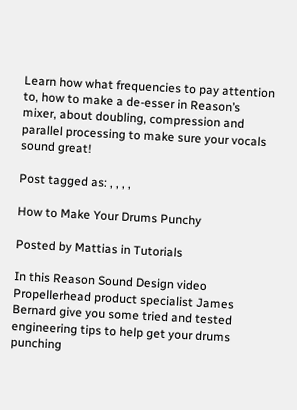Learn how what frequencies to pay attention to, how to make a de-esser in Reason’s mixer, about doubling, compression and parallel processing to make sure your vocals sound great!

Post tagged as: , , , ,

How to Make Your Drums Punchy

Posted by Mattias in Tutorials

In this Reason Sound Design video Propellerhead product specialist James Bernard give you some tried and tested engineering tips to help get your drums punching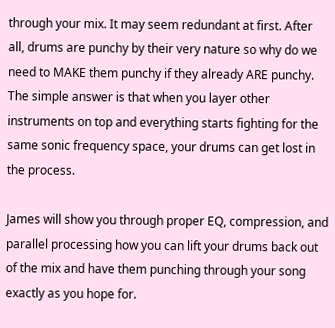through your mix. It may seem redundant at first. After all, drums are punchy by their very nature so why do we need to MAKE them punchy if they already ARE punchy. The simple answer is that when you layer other instruments on top and everything starts fighting for the same sonic frequency space, your drums can get lost in the process.

James will show you through proper EQ, compression, and parallel processing how you can lift your drums back out of the mix and have them punching through your song exactly as you hope for.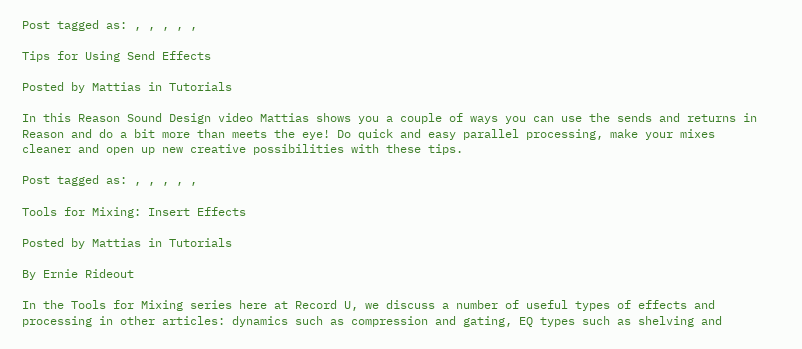Post tagged as: , , , , ,

Tips for Using Send Effects

Posted by Mattias in Tutorials

In this Reason Sound Design video Mattias shows you a couple of ways you can use the sends and returns in Reason and do a bit more than meets the eye! Do quick and easy parallel processing, make your mixes cleaner and open up new creative possibilities with these tips.

Post tagged as: , , , , ,

Tools for Mixing: Insert Effects

Posted by Mattias in Tutorials

By Ernie Rideout

In the Tools for Mixing series here at Record U, we discuss a number of useful types of effects and processing in other articles: dynamics such as compression and gating, EQ types such as shelving and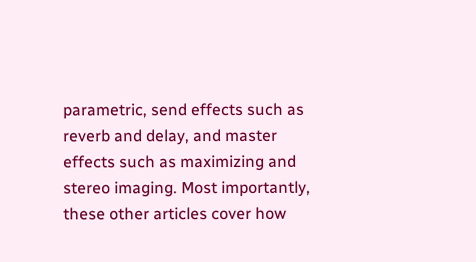parametric, send effects such as reverb and delay, and master effects such as maximizing and stereo imaging. Most importantly, these other articles cover how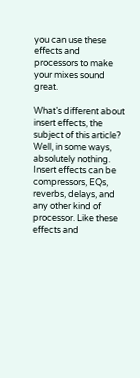you can use these effects and processors to make your mixes sound great.

What’s different about insert effects, the subject of this article? Well, in some ways, absolutely nothing. Insert effects can be compressors, EQs, reverbs, delays, and any other kind of processor. Like these effects and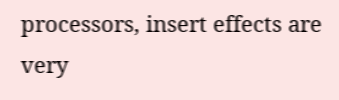processors, insert effects are very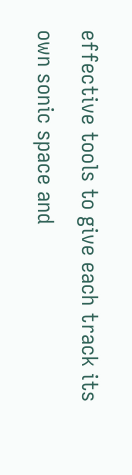effective tools to give each track its own sonic space and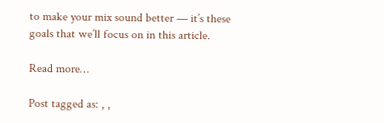to make your mix sound better — it’s these goals that we’ll focus on in this article.

Read more…

Post tagged as: , ,